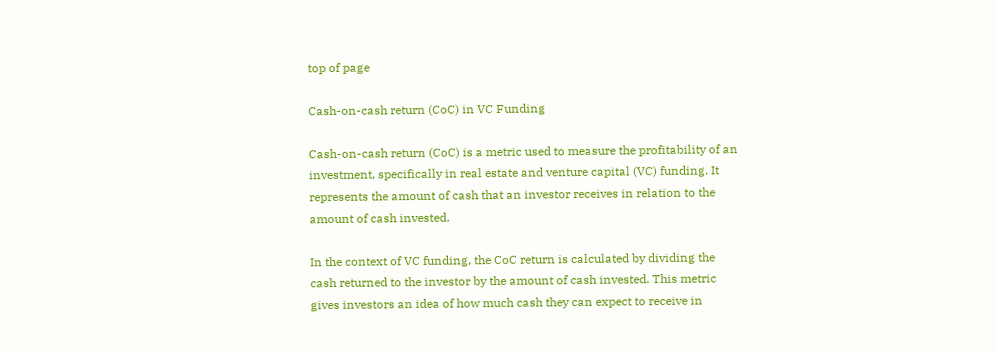top of page

Cash-on-cash return (CoC) in VC Funding

Cash-on-cash return (CoC) is a metric used to measure the profitability of an investment, specifically in real estate and venture capital (VC) funding. It represents the amount of cash that an investor receives in relation to the amount of cash invested.

In the context of VC funding, the CoC return is calculated by dividing the cash returned to the investor by the amount of cash invested. This metric gives investors an idea of how much cash they can expect to receive in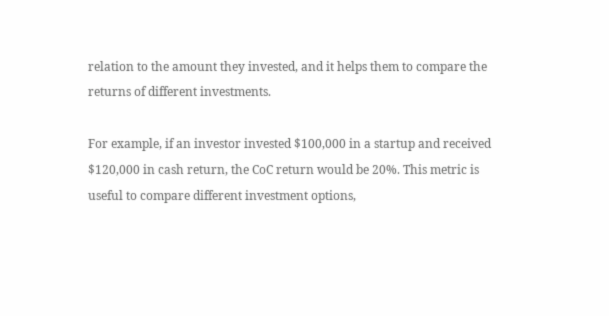relation to the amount they invested, and it helps them to compare the returns of different investments.

For example, if an investor invested $100,000 in a startup and received $120,000 in cash return, the CoC return would be 20%. This metric is useful to compare different investment options,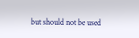but should not be used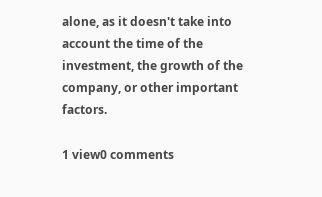alone, as it doesn't take into account the time of the investment, the growth of the company, or other important factors.

1 view0 comments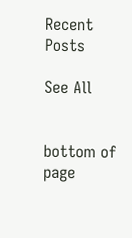Recent Posts

See All


bottom of page